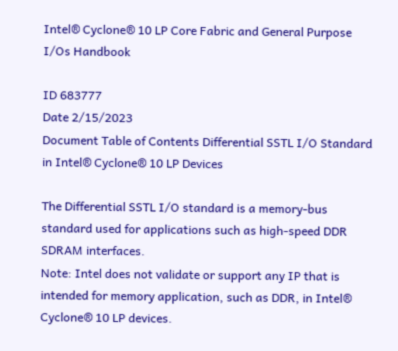Intel® Cyclone® 10 LP Core Fabric and General Purpose I/Os Handbook

ID 683777
Date 2/15/2023
Document Table of Contents Differential SSTL I/O Standard in Intel® Cyclone® 10 LP Devices

The Differential SSTL I/O standard is a memory-bus standard used for applications such as high-speed DDR SDRAM interfaces.
Note: Intel does not validate or support any IP that is intended for memory application, such as DDR, in Intel® Cyclone® 10 LP devices.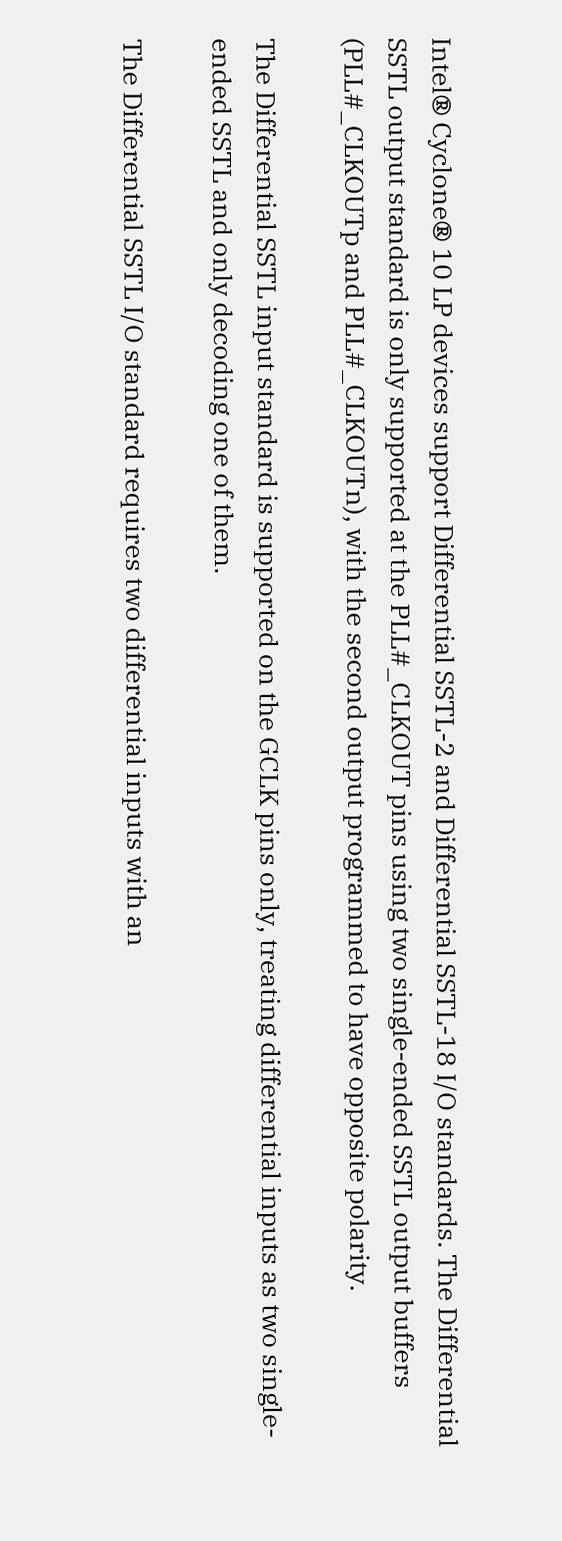Intel® Cyclone® 10 LP devices support Differential SSTL-2 and Differential SSTL-18 I/O standards. The Differential SSTL output standard is only supported at the PLL#_CLKOUT pins using two single-ended SSTL output buffers (PLL#_CLKOUTp and PLL#_CLKOUTn), with the second output programmed to have opposite polarity.

The Differential SSTL input standard is supported on the GCLK pins only, treating differential inputs as two single-ended SSTL and only decoding one of them.

The Differential SSTL I/O standard requires two differential inputs with an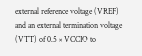external reference voltage (VREF) and an external termination voltage (VTT) of 0.5 × VCCIO to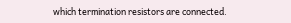which termination resistors are connected.